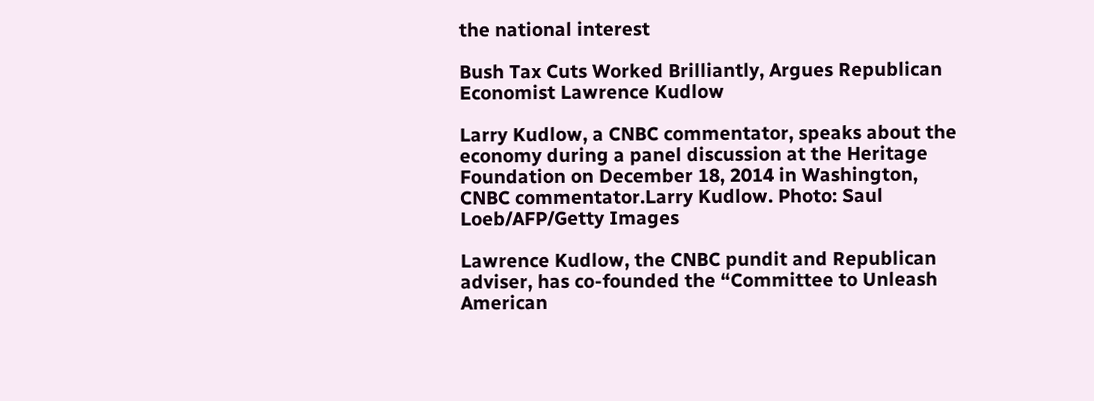the national interest

Bush Tax Cuts Worked Brilliantly, Argues Republican Economist Lawrence Kudlow

Larry Kudlow, a CNBC commentator, speaks about the economy during a panel discussion at the Heritage Foundation on December 18, 2014 in Washington,
CNBC commentator.Larry Kudlow. Photo: Saul Loeb/AFP/Getty Images

Lawrence Kudlow, the CNBC pundit and Republican adviser, has co-founded the “Committee to Unleash American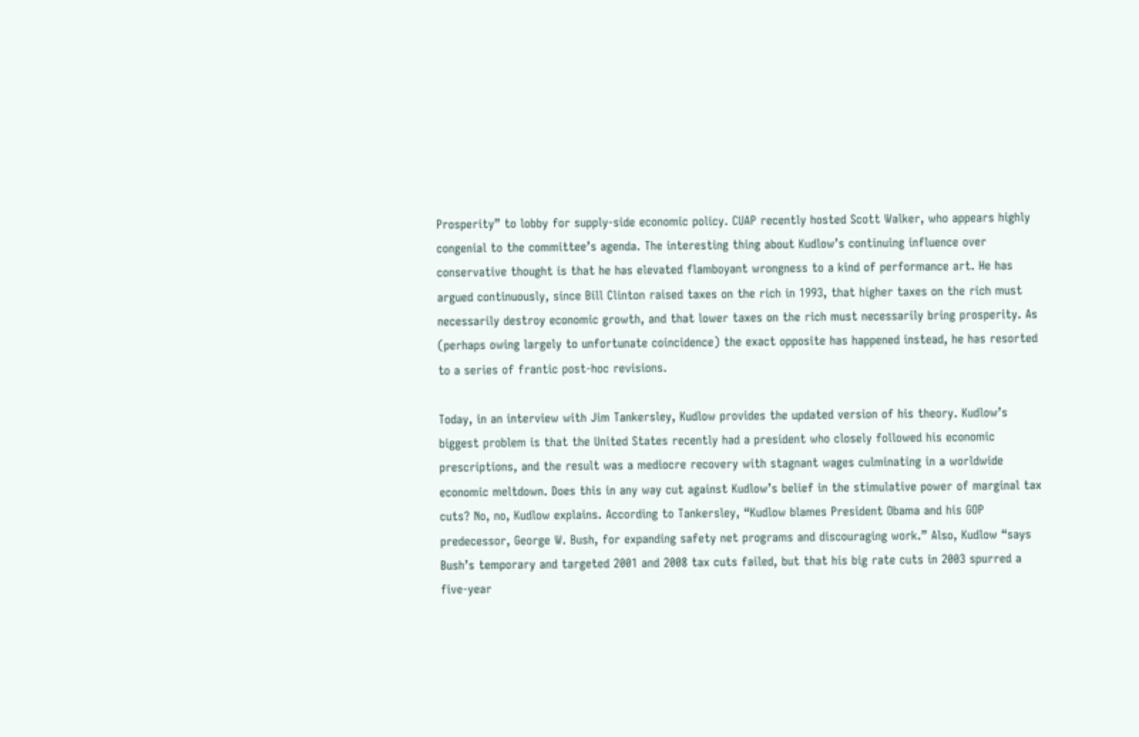Prosperity” to lobby for supply-side economic policy. CUAP recently hosted Scott Walker, who appears highly congenial to the committee’s agenda. The interesting thing about Kudlow’s continuing influence over conservative thought is that he has elevated flamboyant wrongness to a kind of performance art. He has argued continuously, since Bill Clinton raised taxes on the rich in 1993, that higher taxes on the rich must necessarily destroy economic growth, and that lower taxes on the rich must necessarily bring prosperity. As (perhaps owing largely to unfortunate coincidence) the exact opposite has happened instead, he has resorted to a series of frantic post-hoc revisions.

Today, in an interview with Jim Tankersley, Kudlow provides the updated version of his theory. Kudlow’s biggest problem is that the United States recently had a president who closely followed his economic prescriptions, and the result was a mediocre recovery with stagnant wages culminating in a worldwide economic meltdown. Does this in any way cut against Kudlow’s belief in the stimulative power of marginal tax cuts? No, no, Kudlow explains. According to Tankersley, “Kudlow blames President Obama and his GOP predecessor, George W. Bush, for expanding safety net programs and discouraging work.” Also, Kudlow “says Bush’s temporary and targeted 2001 and 2008 tax cuts failed, but that his big rate cuts in 2003 spurred a five-year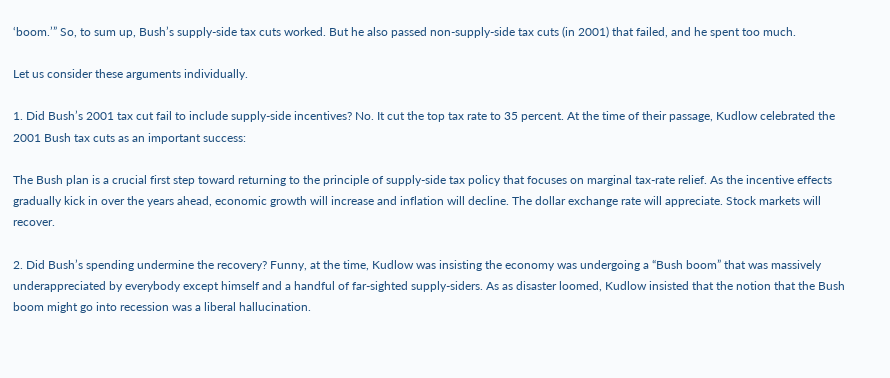‘boom.’” So, to sum up, Bush’s supply-side tax cuts worked. But he also passed non-supply-side tax cuts (in 2001) that failed, and he spent too much.

Let us consider these arguments individually.

1. Did Bush’s 2001 tax cut fail to include supply-side incentives? No. It cut the top tax rate to 35 percent. At the time of their passage, Kudlow celebrated the 2001 Bush tax cuts as an important success:

The Bush plan is a crucial first step toward returning to the principle of supply-side tax policy that focuses on marginal tax-rate relief. As the incentive effects gradually kick in over the years ahead, economic growth will increase and inflation will decline. The dollar exchange rate will appreciate. Stock markets will recover.

2. Did Bush’s spending undermine the recovery? Funny, at the time, Kudlow was insisting the economy was undergoing a “Bush boom” that was massively underappreciated by everybody except himself and a handful of far-sighted supply-siders. As as disaster loomed, Kudlow insisted that the notion that the Bush boom might go into recession was a liberal hallucination.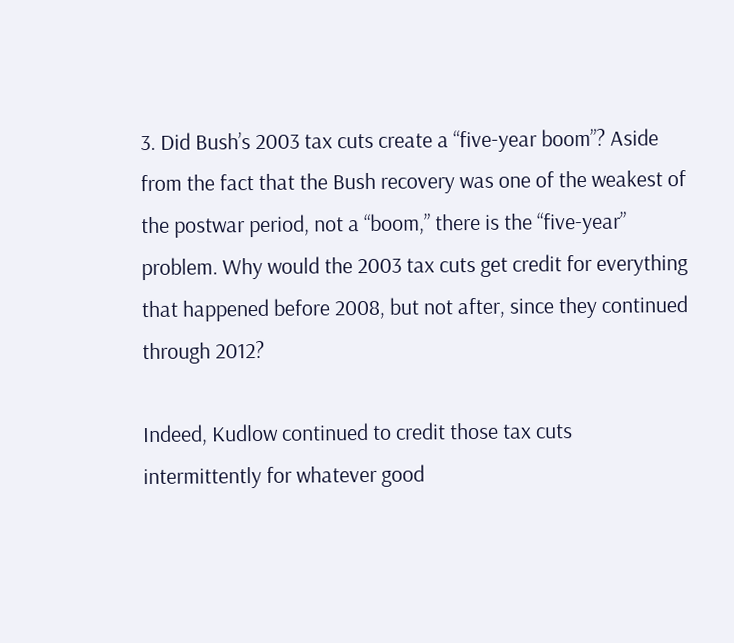3. Did Bush’s 2003 tax cuts create a “five-year boom”? Aside from the fact that the Bush recovery was one of the weakest of the postwar period, not a “boom,” there is the “five-year” problem. Why would the 2003 tax cuts get credit for everything that happened before 2008, but not after, since they continued through 2012?

Indeed, Kudlow continued to credit those tax cuts intermittently for whatever good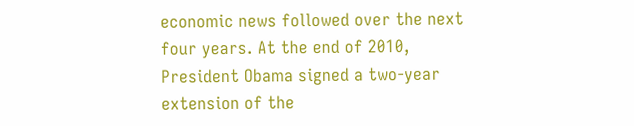economic news followed over the next four years. At the end of 2010, President Obama signed a two-year extension of the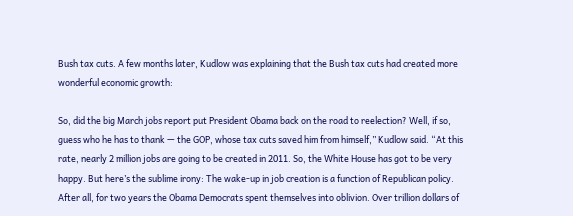Bush tax cuts. A few months later, Kudlow was explaining that the Bush tax cuts had created more wonderful economic growth:

So, did the big March jobs report put President Obama back on the road to reelection? Well, if so, guess who he has to thank — the GOP, whose tax cuts saved him from himself,” Kudlow said. “At this rate, nearly 2 million jobs are going to be created in 2011. So, the White House has got to be very happy. But here’s the sublime irony: The wake-up in job creation is a function of Republican policy. After all, for two years the Obama Democrats spent themselves into oblivion. Over trillion dollars of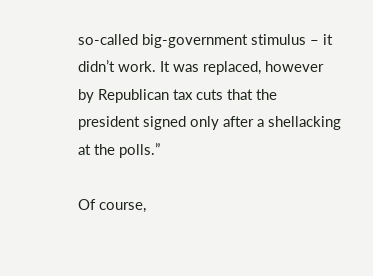so-called big-government stimulus – it didn’t work. It was replaced, however by Republican tax cuts that the president signed only after a shellacking at the polls.”

Of course,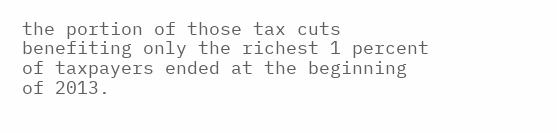the portion of those tax cuts benefiting only the richest 1 percent of taxpayers ended at the beginning of 2013.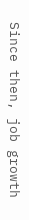Since then, job growth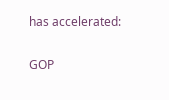has accelerated:

GOP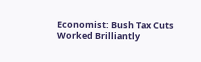Economist: Bush Tax Cuts Worked Brilliantly